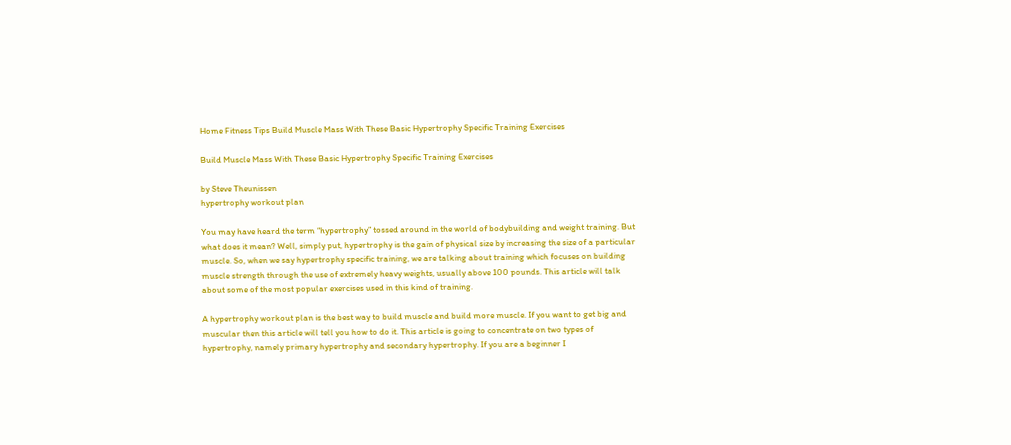Home Fitness Tips Build Muscle Mass With These Basic Hypertrophy Specific Training Exercises

Build Muscle Mass With These Basic Hypertrophy Specific Training Exercises

by Steve Theunissen
hypertrophy workout plan

You may have heard the term “hypertrophy” tossed around in the world of bodybuilding and weight training. But what does it mean? Well, simply put, hypertrophy is the gain of physical size by increasing the size of a particular muscle. So, when we say hypertrophy specific training, we are talking about training which focuses on building muscle strength through the use of extremely heavy weights, usually above 100 pounds. This article will talk about some of the most popular exercises used in this kind of training.

A hypertrophy workout plan is the best way to build muscle and build more muscle. If you want to get big and muscular then this article will tell you how to do it. This article is going to concentrate on two types of hypertrophy, namely primary hypertrophy and secondary hypertrophy. If you are a beginner I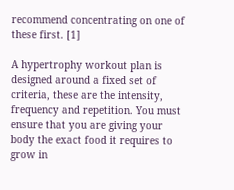recommend concentrating on one of these first. [1]

A hypertrophy workout plan is designed around a fixed set of criteria, these are the intensity, frequency and repetition. You must ensure that you are giving your body the exact food it requires to grow in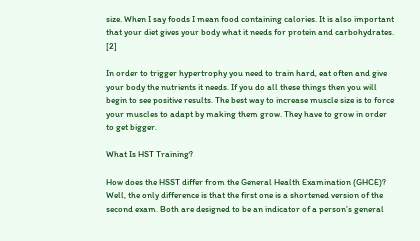size. When I say foods I mean food containing calories. It is also important that your diet gives your body what it needs for protein and carbohydrates. [2]

In order to trigger hypertrophy you need to train hard, eat often and give your body the nutrients it needs. If you do all these things then you will begin to see positive results. The best way to increase muscle size is to force your muscles to adapt by making them grow. They have to grow in order to get bigger.

What Is HST Training?

How does the HSST differ from the General Health Examination (GHCE)? Well, the only difference is that the first one is a shortened version of the second exam. Both are designed to be an indicator of a person’s general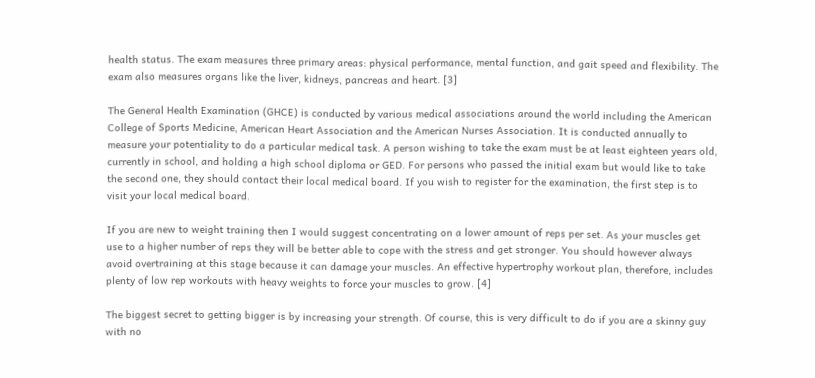health status. The exam measures three primary areas: physical performance, mental function, and gait speed and flexibility. The exam also measures organs like the liver, kidneys, pancreas and heart. [3]

The General Health Examination (GHCE) is conducted by various medical associations around the world including the American College of Sports Medicine, American Heart Association and the American Nurses Association. It is conducted annually to measure your potentiality to do a particular medical task. A person wishing to take the exam must be at least eighteen years old, currently in school, and holding a high school diploma or GED. For persons who passed the initial exam but would like to take the second one, they should contact their local medical board. If you wish to register for the examination, the first step is to visit your local medical board.

If you are new to weight training then I would suggest concentrating on a lower amount of reps per set. As your muscles get use to a higher number of reps they will be better able to cope with the stress and get stronger. You should however always avoid overtraining at this stage because it can damage your muscles. An effective hypertrophy workout plan, therefore, includes plenty of low rep workouts with heavy weights to force your muscles to grow. [4]

The biggest secret to getting bigger is by increasing your strength. Of course, this is very difficult to do if you are a skinny guy with no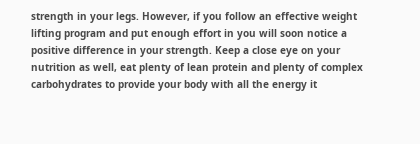strength in your legs. However, if you follow an effective weight lifting program and put enough effort in you will soon notice a positive difference in your strength. Keep a close eye on your nutrition as well, eat plenty of lean protein and plenty of complex carbohydrates to provide your body with all the energy it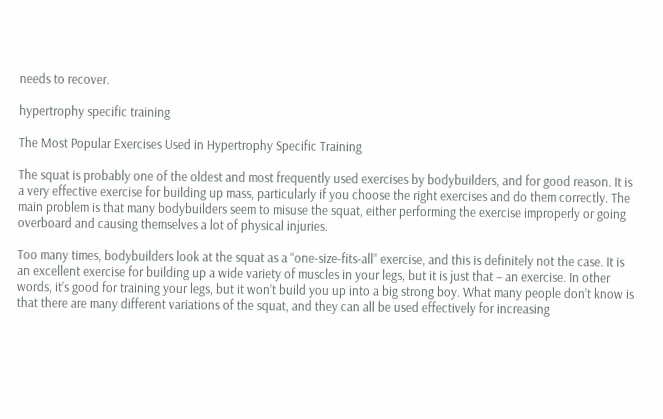needs to recover.

hypertrophy specific training

The Most Popular Exercises Used in Hypertrophy Specific Training

The squat is probably one of the oldest and most frequently used exercises by bodybuilders, and for good reason. It is a very effective exercise for building up mass, particularly if you choose the right exercises and do them correctly. The main problem is that many bodybuilders seem to misuse the squat, either performing the exercise improperly or going overboard and causing themselves a lot of physical injuries.

Too many times, bodybuilders look at the squat as a “one-size-fits-all” exercise, and this is definitely not the case. It is an excellent exercise for building up a wide variety of muscles in your legs, but it is just that – an exercise. In other words, it’s good for training your legs, but it won’t build you up into a big strong boy. What many people don’t know is that there are many different variations of the squat, and they can all be used effectively for increasing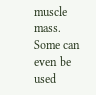muscle mass. Some can even be used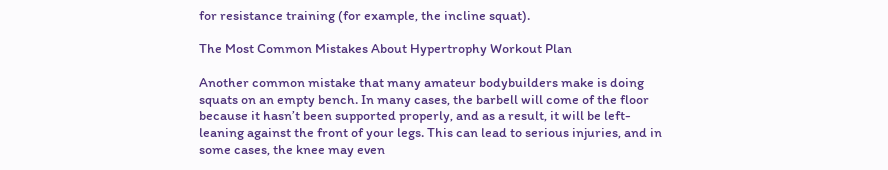for resistance training (for example, the incline squat).

The Most Common Mistakes About Hypertrophy Workout Plan

Another common mistake that many amateur bodybuilders make is doing squats on an empty bench. In many cases, the barbell will come of the floor because it hasn’t been supported properly, and as a result, it will be left-leaning against the front of your legs. This can lead to serious injuries, and in some cases, the knee may even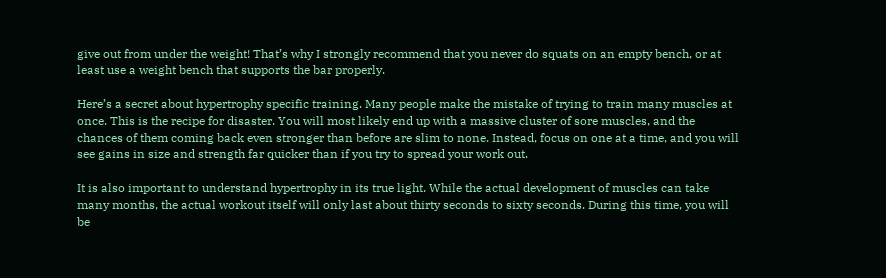give out from under the weight! That’s why I strongly recommend that you never do squats on an empty bench, or at least use a weight bench that supports the bar properly.

Here’s a secret about hypertrophy specific training. Many people make the mistake of trying to train many muscles at once. This is the recipe for disaster. You will most likely end up with a massive cluster of sore muscles, and the chances of them coming back even stronger than before are slim to none. Instead, focus on one at a time, and you will see gains in size and strength far quicker than if you try to spread your work out.

It is also important to understand hypertrophy in its true light. While the actual development of muscles can take many months, the actual workout itself will only last about thirty seconds to sixty seconds. During this time, you will be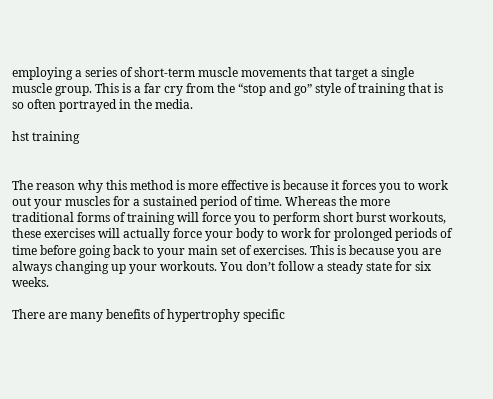employing a series of short-term muscle movements that target a single muscle group. This is a far cry from the “stop and go” style of training that is so often portrayed in the media.

hst training


The reason why this method is more effective is because it forces you to work out your muscles for a sustained period of time. Whereas the more traditional forms of training will force you to perform short burst workouts, these exercises will actually force your body to work for prolonged periods of time before going back to your main set of exercises. This is because you are always changing up your workouts. You don’t follow a steady state for six weeks.

There are many benefits of hypertrophy specific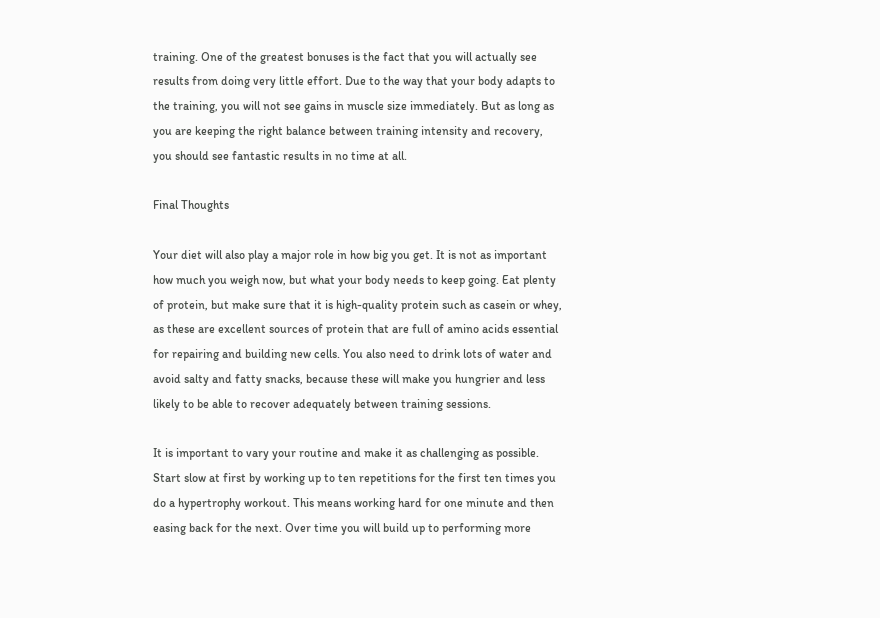training. One of the greatest bonuses is the fact that you will actually see results from doing very little effort. Due to the way that your body adapts to the training, you will not see gains in muscle size immediately. But as long as you are keeping the right balance between training intensity and recovery, you should see fantastic results in no time at all.

Final Thoughts

Your diet will also play a major role in how big you get. It is not as important how much you weigh now, but what your body needs to keep going. Eat plenty of protein, but make sure that it is high-quality protein such as casein or whey, as these are excellent sources of protein that are full of amino acids essential for repairing and building new cells. You also need to drink lots of water and avoid salty and fatty snacks, because these will make you hungrier and less likely to be able to recover adequately between training sessions.

It is important to vary your routine and make it as challenging as possible. Start slow at first by working up to ten repetitions for the first ten times you do a hypertrophy workout. This means working hard for one minute and then easing back for the next. Over time you will build up to performing more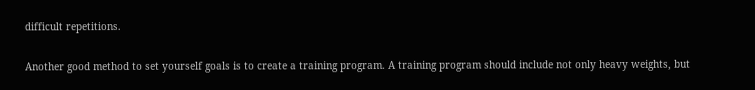difficult repetitions.

Another good method to set yourself goals is to create a training program. A training program should include not only heavy weights, but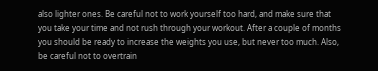also lighter ones. Be careful not to work yourself too hard, and make sure that you take your time and not rush through your workout. After a couple of months you should be ready to increase the weights you use, but never too much. Also, be careful not to overtrain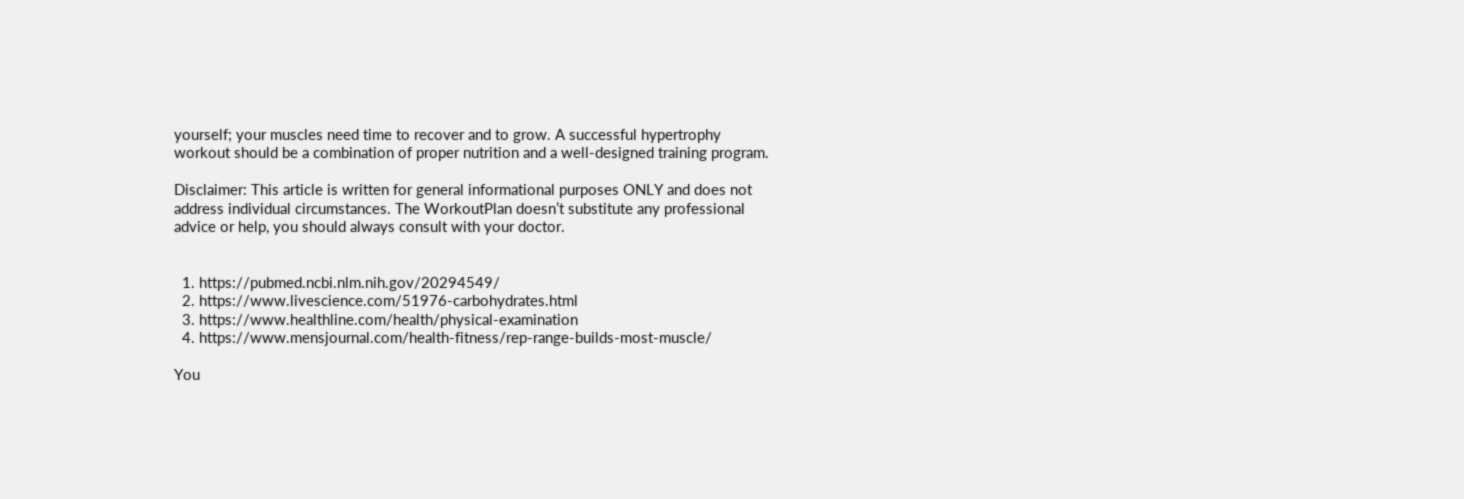yourself; your muscles need time to recover and to grow. A successful hypertrophy workout should be a combination of proper nutrition and a well-designed training program.

Disclaimer: This article is written for general informational purposes ONLY and does not address individual circumstances. The WorkoutPlan doesn’t substitute any professional advice or help, you should always consult with your doctor.


  1. https://pubmed.ncbi.nlm.nih.gov/20294549/
  2. https://www.livescience.com/51976-carbohydrates.html
  3. https://www.healthline.com/health/physical-examination
  4. https://www.mensjournal.com/health-fitness/rep-range-builds-most-muscle/

You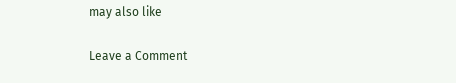may also like

Leave a Comment